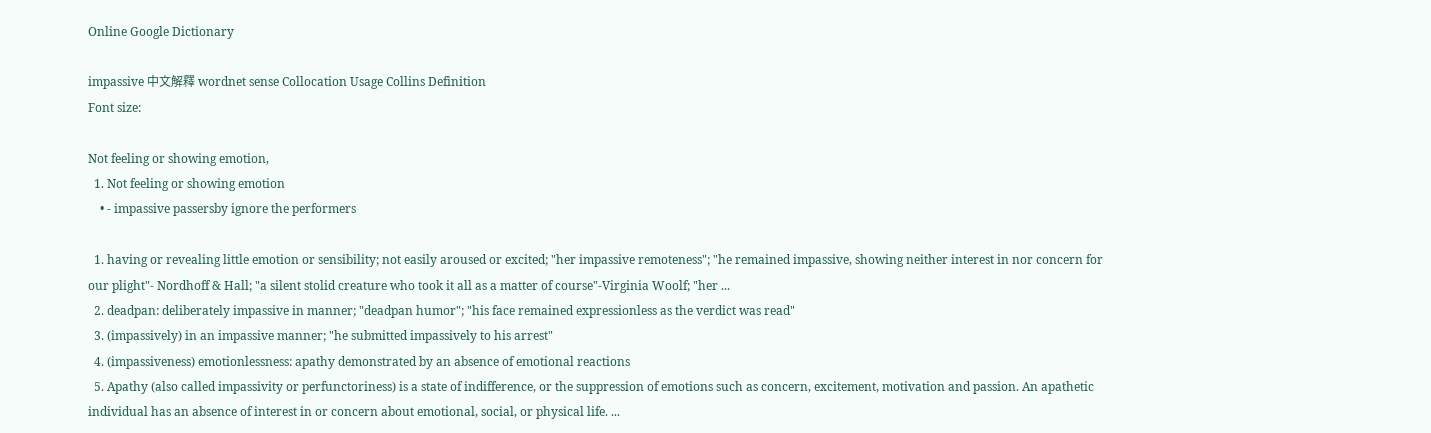Online Google Dictionary

impassive 中文解釋 wordnet sense Collocation Usage Collins Definition
Font size:

Not feeling or showing emotion,
  1. Not feeling or showing emotion
    • - impassive passersby ignore the performers

  1. having or revealing little emotion or sensibility; not easily aroused or excited; "her impassive remoteness"; "he remained impassive, showing neither interest in nor concern for our plight"- Nordhoff & Hall; "a silent stolid creature who took it all as a matter of course"-Virginia Woolf; "her ...
  2. deadpan: deliberately impassive in manner; "deadpan humor"; "his face remained expressionless as the verdict was read"
  3. (impassively) in an impassive manner; "he submitted impassively to his arrest"
  4. (impassiveness) emotionlessness: apathy demonstrated by an absence of emotional reactions
  5. Apathy (also called impassivity or perfunctoriness) is a state of indifference, or the suppression of emotions such as concern, excitement, motivation and passion. An apathetic individual has an absence of interest in or concern about emotional, social, or physical life. ...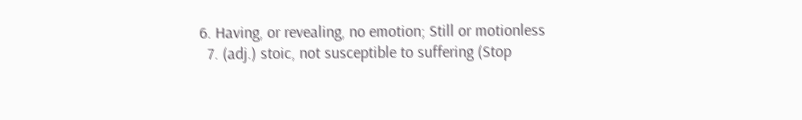6. Having, or revealing, no emotion; Still or motionless
  7. (adj.) stoic, not susceptible to suffering (Stop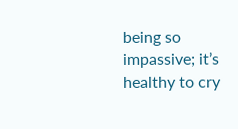being so impassive; it’s healthy to cry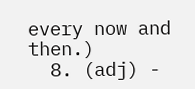every now and then.)
  8. (adj) -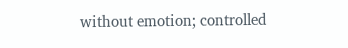without emotion; controlled